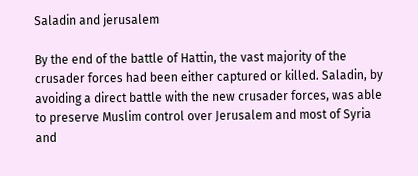Saladin and jerusalem

By the end of the battle of Hattin, the vast majority of the crusader forces had been either captured or killed. Saladin, by avoiding a direct battle with the new crusader forces, was able to preserve Muslim control over Jerusalem and most of Syria and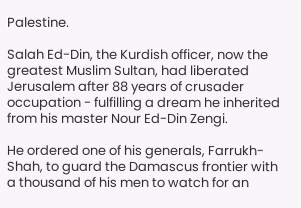Palestine.

Salah Ed-Din, the Kurdish officer, now the greatest Muslim Sultan, had liberated Jerusalem after 88 years of crusader occupation - fulfilling a dream he inherited from his master Nour Ed-Din Zengi.

He ordered one of his generals, Farrukh-Shah, to guard the Damascus frontier with a thousand of his men to watch for an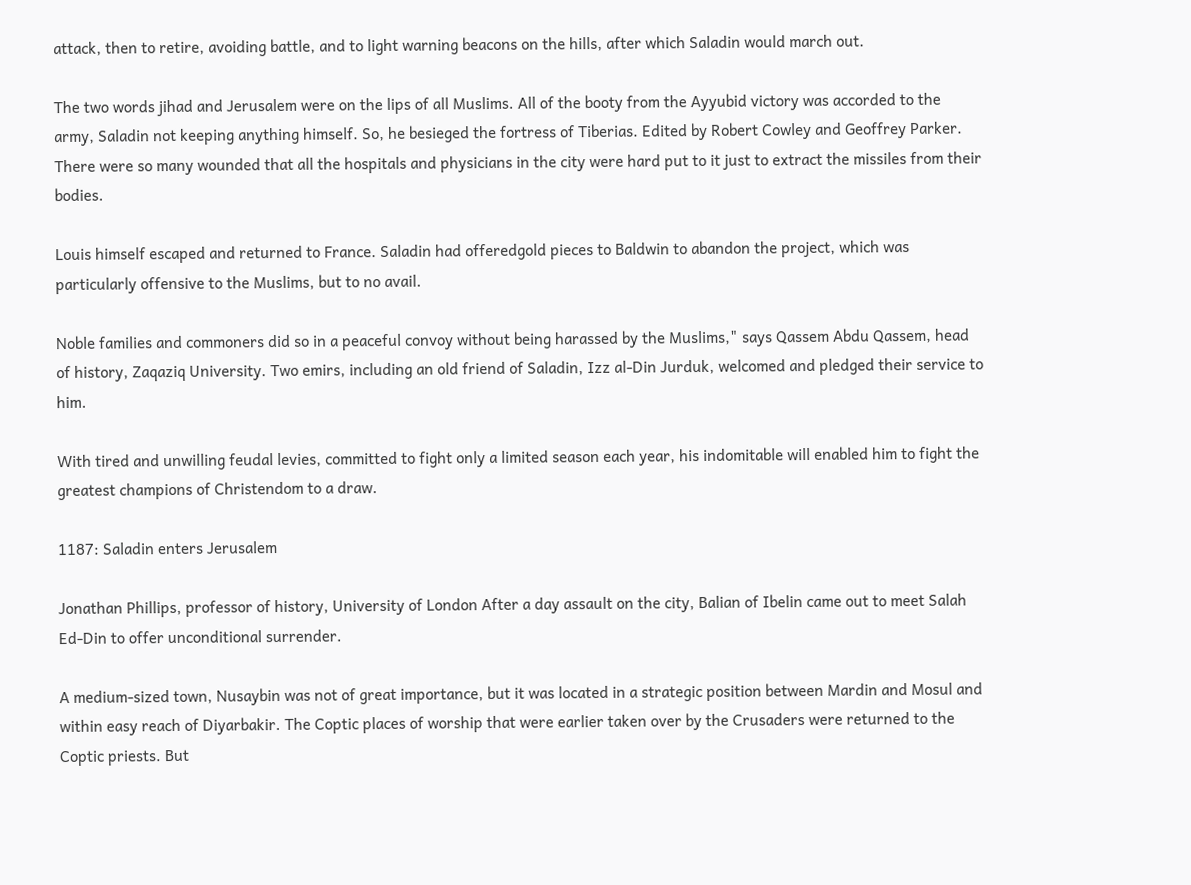attack, then to retire, avoiding battle, and to light warning beacons on the hills, after which Saladin would march out.

The two words jihad and Jerusalem were on the lips of all Muslims. All of the booty from the Ayyubid victory was accorded to the army, Saladin not keeping anything himself. So, he besieged the fortress of Tiberias. Edited by Robert Cowley and Geoffrey Parker. There were so many wounded that all the hospitals and physicians in the city were hard put to it just to extract the missiles from their bodies.

Louis himself escaped and returned to France. Saladin had offeredgold pieces to Baldwin to abandon the project, which was particularly offensive to the Muslims, but to no avail.

Noble families and commoners did so in a peaceful convoy without being harassed by the Muslims," says Qassem Abdu Qassem, head of history, Zaqaziq University. Two emirs, including an old friend of Saladin, Izz al-Din Jurduk, welcomed and pledged their service to him.

With tired and unwilling feudal levies, committed to fight only a limited season each year, his indomitable will enabled him to fight the greatest champions of Christendom to a draw.

1187: Saladin enters Jerusalem

Jonathan Phillips, professor of history, University of London After a day assault on the city, Balian of Ibelin came out to meet Salah Ed-Din to offer unconditional surrender.

A medium-sized town, Nusaybin was not of great importance, but it was located in a strategic position between Mardin and Mosul and within easy reach of Diyarbakir. The Coptic places of worship that were earlier taken over by the Crusaders were returned to the Coptic priests. But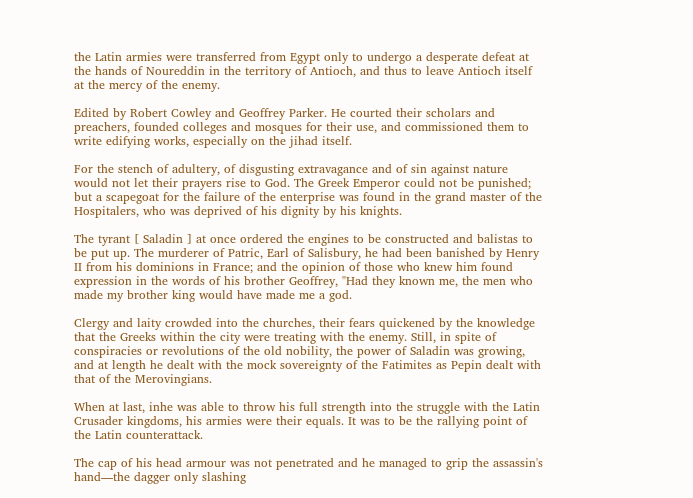the Latin armies were transferred from Egypt only to undergo a desperate defeat at the hands of Noureddin in the territory of Antioch, and thus to leave Antioch itself at the mercy of the enemy.

Edited by Robert Cowley and Geoffrey Parker. He courted their scholars and preachers, founded colleges and mosques for their use, and commissioned them to write edifying works, especially on the jihad itself.

For the stench of adultery, of disgusting extravagance and of sin against nature would not let their prayers rise to God. The Greek Emperor could not be punished; but a scapegoat for the failure of the enterprise was found in the grand master of the Hospitalers, who was deprived of his dignity by his knights.

The tyrant [ Saladin ] at once ordered the engines to be constructed and balistas to be put up. The murderer of Patric, Earl of Salisbury, he had been banished by Henry II from his dominions in France; and the opinion of those who knew him found expression in the words of his brother Geoffrey, "Had they known me, the men who made my brother king would have made me a god.

Clergy and laity crowded into the churches, their fears quickened by the knowledge that the Greeks within the city were treating with the enemy. Still, in spite of conspiracies or revolutions of the old nobility, the power of Saladin was growing, and at length he dealt with the mock sovereignty of the Fatimites as Pepin dealt with that of the Merovingians.

When at last, inhe was able to throw his full strength into the struggle with the Latin Crusader kingdoms, his armies were their equals. It was to be the rallying point of the Latin counterattack.

The cap of his head armour was not penetrated and he managed to grip the assassin's hand—the dagger only slashing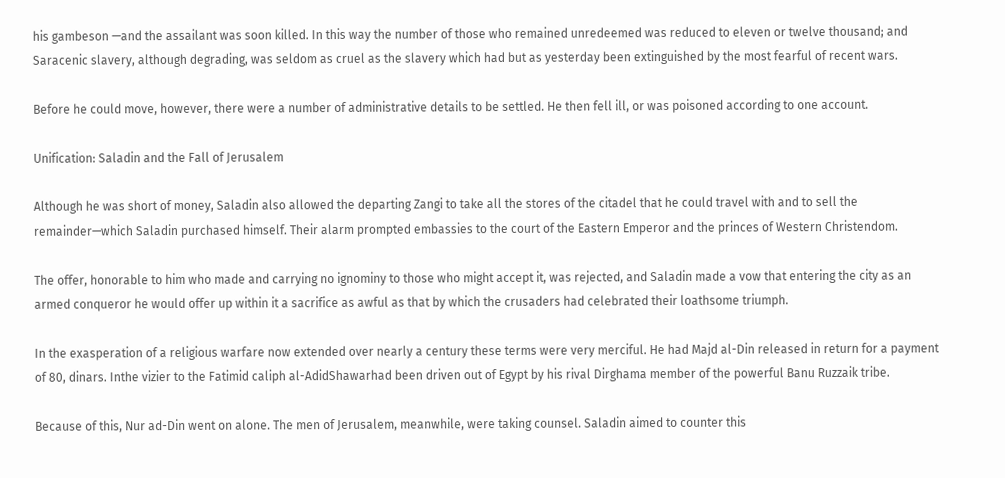his gambeson —and the assailant was soon killed. In this way the number of those who remained unredeemed was reduced to eleven or twelve thousand; and Saracenic slavery, although degrading, was seldom as cruel as the slavery which had but as yesterday been extinguished by the most fearful of recent wars.

Before he could move, however, there were a number of administrative details to be settled. He then fell ill, or was poisoned according to one account.

Unification: Saladin and the Fall of Jerusalem

Although he was short of money, Saladin also allowed the departing Zangi to take all the stores of the citadel that he could travel with and to sell the remainder—which Saladin purchased himself. Their alarm prompted embassies to the court of the Eastern Emperor and the princes of Western Christendom.

The offer, honorable to him who made and carrying no ignominy to those who might accept it, was rejected, and Saladin made a vow that entering the city as an armed conqueror he would offer up within it a sacrifice as awful as that by which the crusaders had celebrated their loathsome triumph.

In the exasperation of a religious warfare now extended over nearly a century these terms were very merciful. He had Majd al-Din released in return for a payment of 80, dinars. Inthe vizier to the Fatimid caliph al-AdidShawarhad been driven out of Egypt by his rival Dirghama member of the powerful Banu Ruzzaik tribe.

Because of this, Nur ad-Din went on alone. The men of Jerusalem, meanwhile, were taking counsel. Saladin aimed to counter this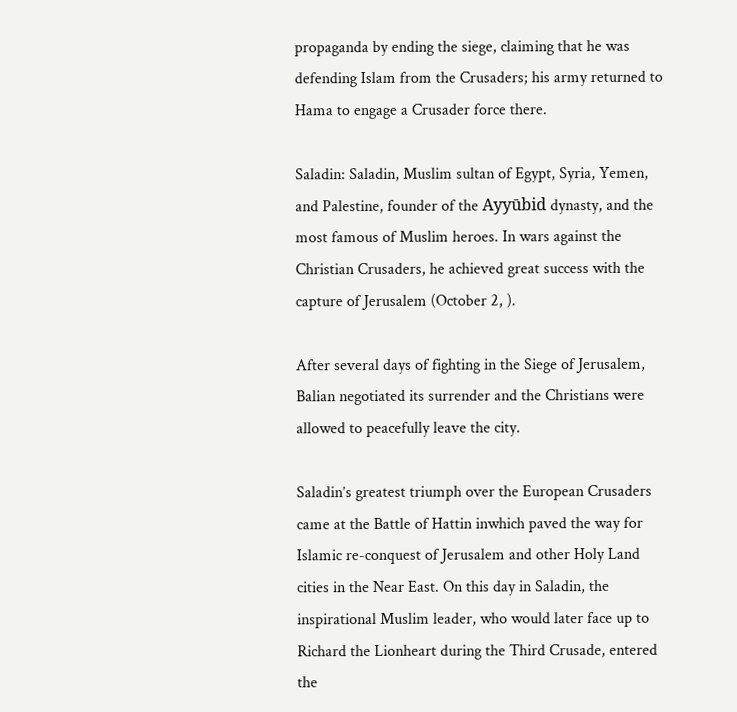propaganda by ending the siege, claiming that he was defending Islam from the Crusaders; his army returned to Hama to engage a Crusader force there.

Saladin: Saladin, Muslim sultan of Egypt, Syria, Yemen, and Palestine, founder of the Ayyūbid dynasty, and the most famous of Muslim heroes. In wars against the Christian Crusaders, he achieved great success with the capture of Jerusalem (October 2, ).

After several days of fighting in the Siege of Jerusalem, Balian negotiated its surrender and the Christians were allowed to peacefully leave the city.

Saladin’s greatest triumph over the European Crusaders came at the Battle of Hattin inwhich paved the way for Islamic re-conquest of Jerusalem and other Holy Land cities in the Near East. On this day in Saladin, the inspirational Muslim leader, who would later face up to Richard the Lionheart during the Third Crusade, entered the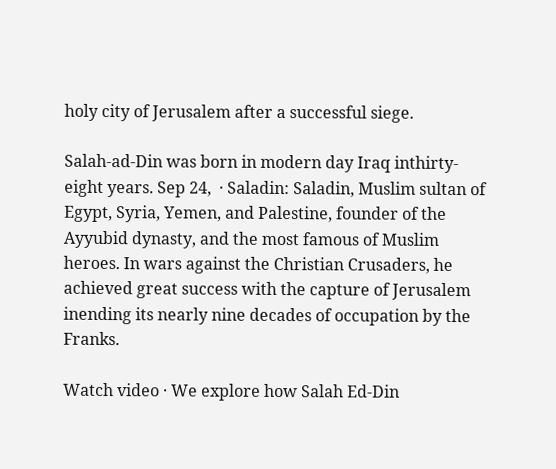holy city of Jerusalem after a successful siege.

Salah-ad-Din was born in modern day Iraq inthirty-eight years. Sep 24,  · Saladin: Saladin, Muslim sultan of Egypt, Syria, Yemen, and Palestine, founder of the Ayyubid dynasty, and the most famous of Muslim heroes. In wars against the Christian Crusaders, he achieved great success with the capture of Jerusalem inending its nearly nine decades of occupation by the Franks.

Watch video · We explore how Salah Ed-Din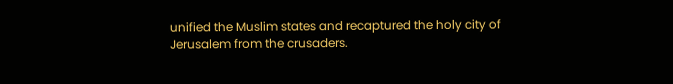unified the Muslim states and recaptured the holy city of Jerusalem from the crusaders.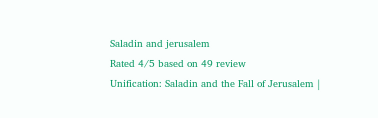Saladin and jerusalem
Rated 4/5 based on 49 review
Unification: Saladin and the Fall of Jerusalem |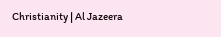Christianity | Al Jazeera